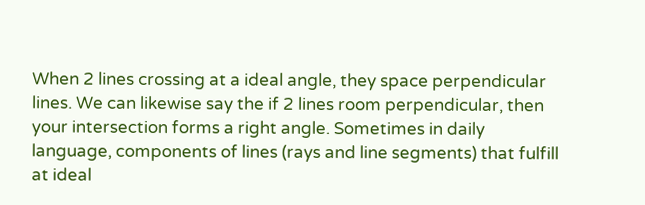When 2 lines crossing at a ideal angle, they space perpendicular lines. We can likewise say the if 2 lines room perpendicular, then your intersection forms a right angle. Sometimes in daily language, components of lines (rays and line segments) that fulfill at ideal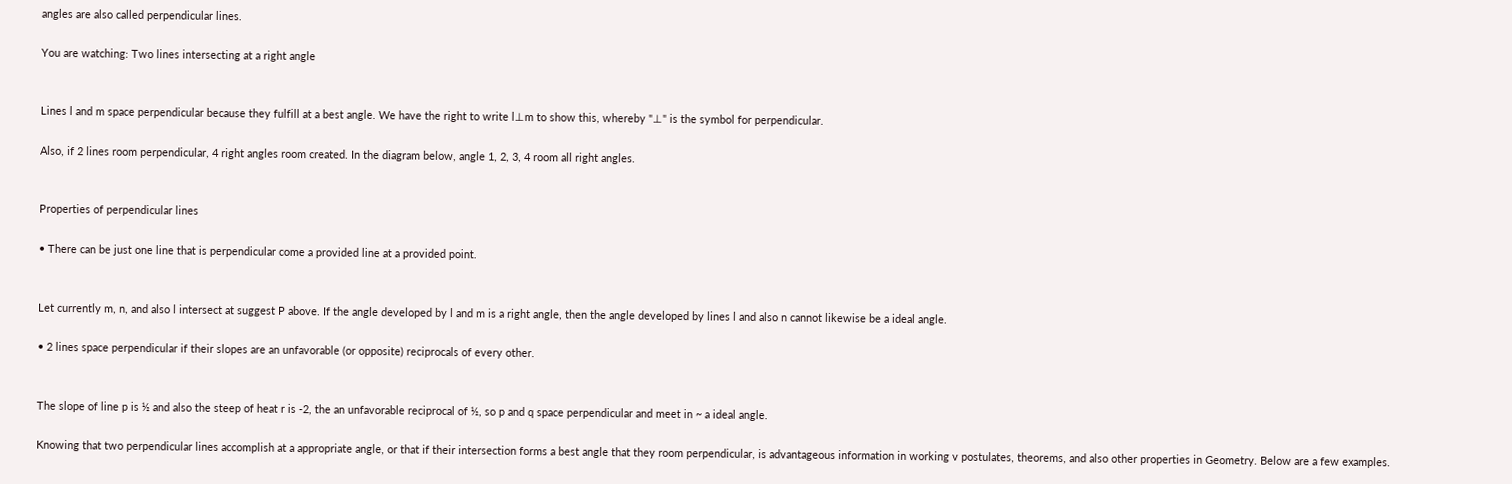angles are also called perpendicular lines.

You are watching: Two lines intersecting at a right angle


Lines l and m space perpendicular because they fulfill at a best angle. We have the right to write l⊥m to show this, whereby "⊥" is the symbol for perpendicular.

Also, if 2 lines room perpendicular, 4 right angles room created. In the diagram below, angle 1, 2, 3, 4 room all right angles.


Properties of perpendicular lines

• There can be just one line that is perpendicular come a provided line at a provided point.


Let currently m, n, and also l intersect at suggest P above. If the angle developed by l and m is a right angle, then the angle developed by lines l and also n cannot likewise be a ideal angle.

• 2 lines space perpendicular if their slopes are an unfavorable (or opposite) reciprocals of every other.


The slope of line p is ½ and also the steep of heat r is -2, the an unfavorable reciprocal of ½, so p and q space perpendicular and meet in ~ a ideal angle.

Knowing that two perpendicular lines accomplish at a appropriate angle, or that if their intersection forms a best angle that they room perpendicular, is advantageous information in working v postulates, theorems, and also other properties in Geometry. Below are a few examples.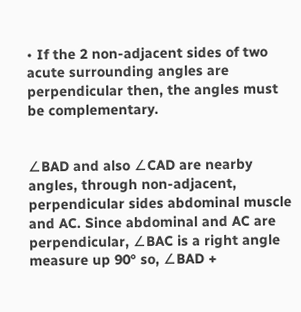• If the 2 non-adjacent sides of two acute surrounding angles are perpendicular then, the angles must be complementary.


∠BAD and also ∠CAD are nearby angles, through non-adjacent, perpendicular sides abdominal muscle and AC. Since abdominal and AC are perpendicular, ∠BAC is a right angle measure up 90° so, ∠BAD +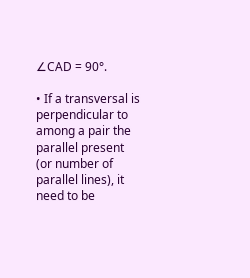∠CAD = 90°.

• If a transversal is perpendicular to among a pair the parallel present (or number of parallel lines), it need to be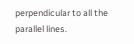perpendicular to all the parallel lines.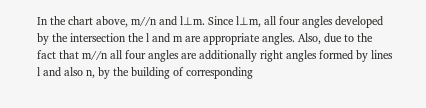In the chart above, m//n and l⊥m. Since l⊥m, all four angles developed by the intersection the l and m are appropriate angles. Also, due to the fact that m//n all four angles are additionally right angles formed by lines l and also n, by the building of corresponding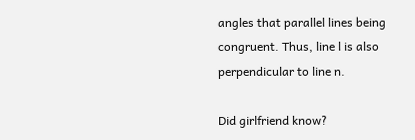angles that parallel lines being congruent. Thus, line l is also perpendicular to line n.

Did girlfriend know?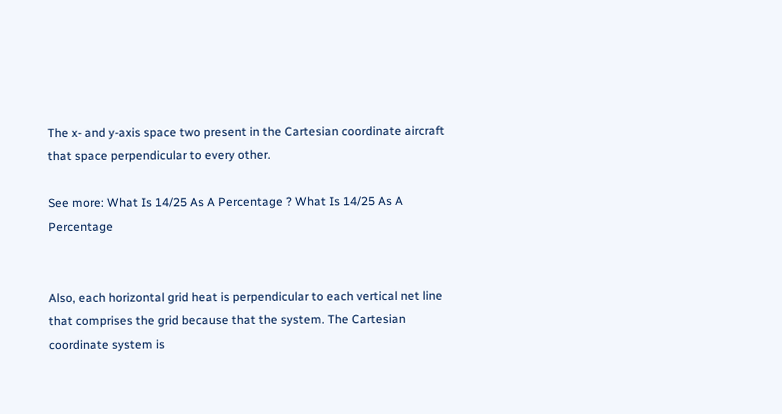The x- and y-axis space two present in the Cartesian coordinate aircraft that space perpendicular to every other.

See more: What Is 14/25 As A Percentage ? What Is 14/25 As A Percentage


Also, each horizontal grid heat is perpendicular to each vertical net line that comprises the grid because that the system. The Cartesian coordinate system is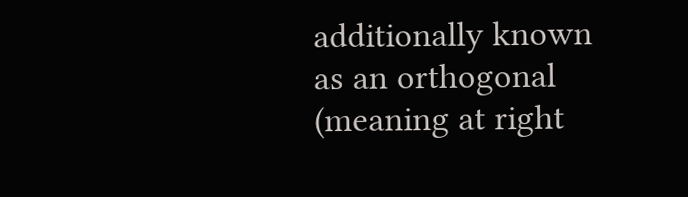additionally known as an orthogonal (meaning at right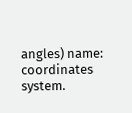angles) name: coordinates system.